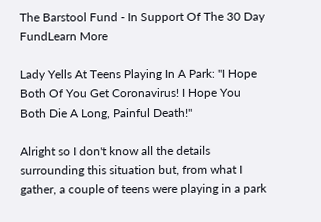The Barstool Fund - In Support Of The 30 Day FundLearn More

Lady Yells At Teens Playing In A Park: "I Hope Both Of You Get Coronavirus! I Hope You Both Die A Long, Painful Death!"

Alright so I don't know all the details surrounding this situation but, from what I gather, a couple of teens were playing in a park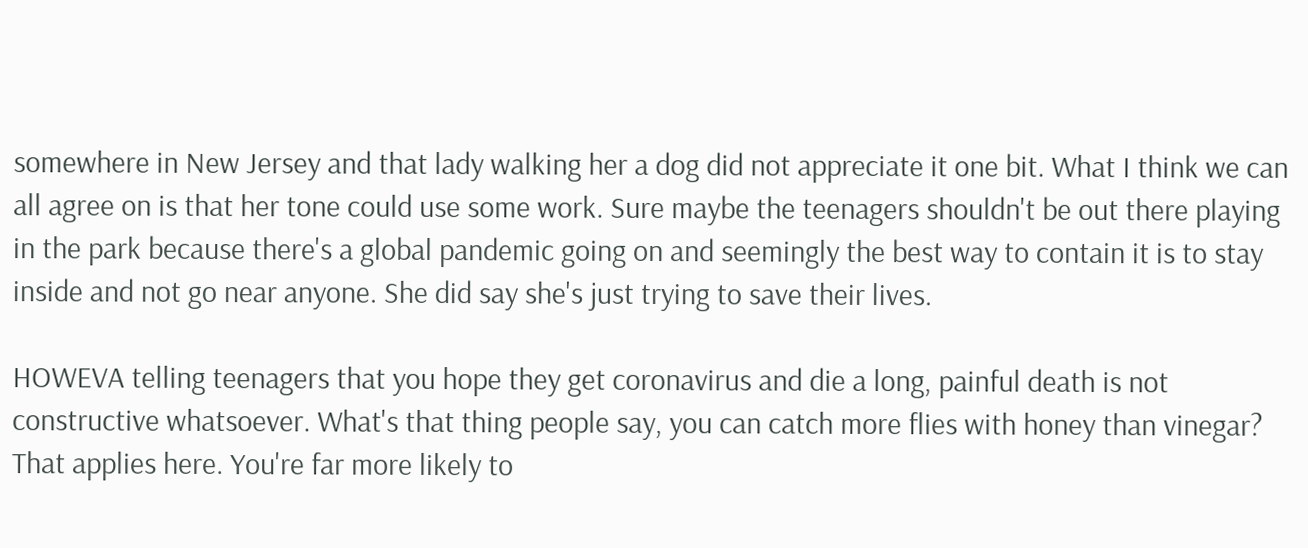somewhere in New Jersey and that lady walking her a dog did not appreciate it one bit. What I think we can all agree on is that her tone could use some work. Sure maybe the teenagers shouldn't be out there playing in the park because there's a global pandemic going on and seemingly the best way to contain it is to stay inside and not go near anyone. She did say she's just trying to save their lives.

HOWEVA telling teenagers that you hope they get coronavirus and die a long, painful death is not constructive whatsoever. What's that thing people say, you can catch more flies with honey than vinegar? That applies here. You're far more likely to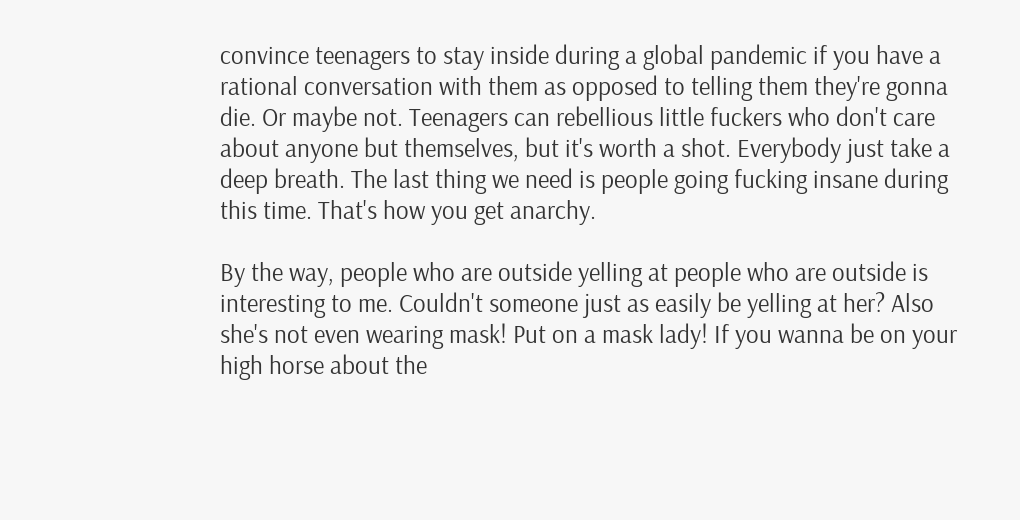convince teenagers to stay inside during a global pandemic if you have a rational conversation with them as opposed to telling them they're gonna die. Or maybe not. Teenagers can rebellious little fuckers who don't care about anyone but themselves, but it's worth a shot. Everybody just take a deep breath. The last thing we need is people going fucking insane during this time. That's how you get anarchy.

By the way, people who are outside yelling at people who are outside is interesting to me. Couldn't someone just as easily be yelling at her? Also she's not even wearing mask! Put on a mask lady! If you wanna be on your high horse about the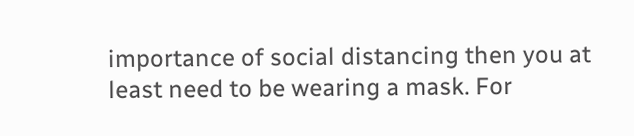importance of social distancing then you at least need to be wearing a mask. For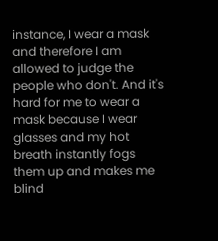instance, I wear a mask and therefore I am allowed to judge the people who don't. And it's hard for me to wear a mask because I wear glasses and my hot breath instantly fogs them up and makes me blind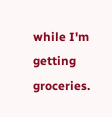while I'm getting groceries.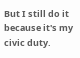But I still do it because it's my civic duty.